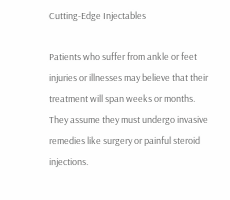Cutting-Edge Injectables

Patients who suffer from ankle or feet injuries or illnesses may believe that their treatment will span weeks or months. They assume they must undergo invasive remedies like surgery or painful steroid injections.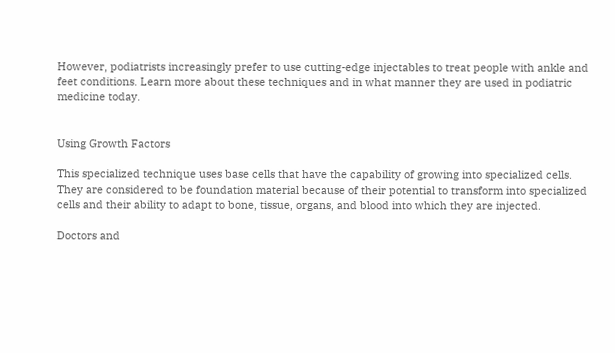However, podiatrists increasingly prefer to use cutting-edge injectables to treat people with ankle and feet conditions. Learn more about these techniques and in what manner they are used in podiatric medicine today.


Using Growth Factors

This specialized technique uses base cells that have the capability of growing into specialized cells. They are considered to be foundation material because of their potential to transform into specialized cells and their ability to adapt to bone, tissue, organs, and blood into which they are injected.

Doctors and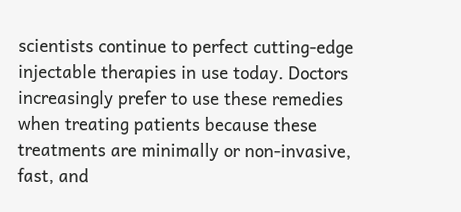scientists continue to perfect cutting-edge injectable therapies in use today. Doctors increasingly prefer to use these remedies when treating patients because these treatments are minimally or non-invasive, fast, and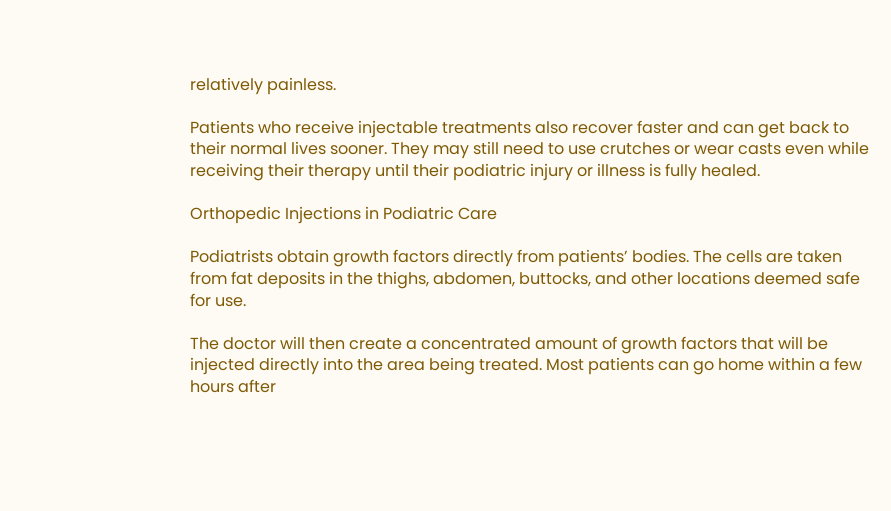relatively painless.

Patients who receive injectable treatments also recover faster and can get back to their normal lives sooner. They may still need to use crutches or wear casts even while receiving their therapy until their podiatric injury or illness is fully healed.

Orthopedic Injections in Podiatric Care

Podiatrists obtain growth factors directly from patients’ bodies. The cells are taken from fat deposits in the thighs, abdomen, buttocks, and other locations deemed safe for use.

The doctor will then create a concentrated amount of growth factors that will be injected directly into the area being treated. Most patients can go home within a few hours after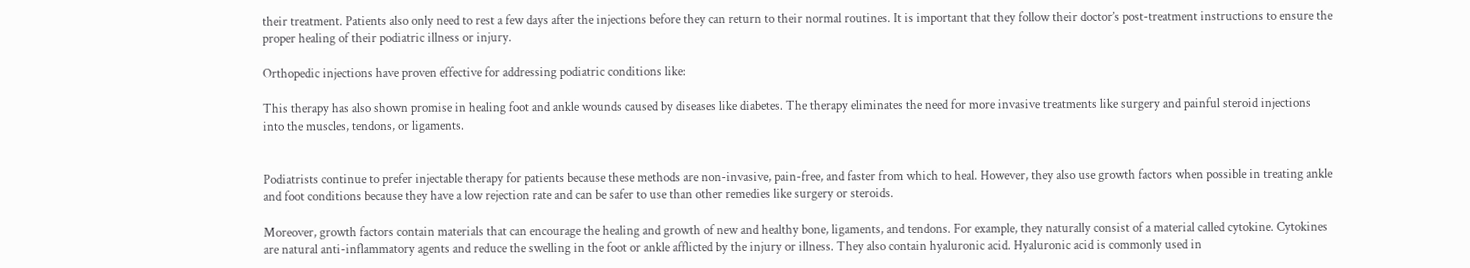their treatment. Patients also only need to rest a few days after the injections before they can return to their normal routines. It is important that they follow their doctor’s post-treatment instructions to ensure the proper healing of their podiatric illness or injury.

Orthopedic injections have proven effective for addressing podiatric conditions like:

This therapy has also shown promise in healing foot and ankle wounds caused by diseases like diabetes. The therapy eliminates the need for more invasive treatments like surgery and painful steroid injections into the muscles, tendons, or ligaments.


Podiatrists continue to prefer injectable therapy for patients because these methods are non-invasive, pain-free, and faster from which to heal. However, they also use growth factors when possible in treating ankle and foot conditions because they have a low rejection rate and can be safer to use than other remedies like surgery or steroids.

Moreover, growth factors contain materials that can encourage the healing and growth of new and healthy bone, ligaments, and tendons. For example, they naturally consist of a material called cytokine. Cytokines are natural anti-inflammatory agents and reduce the swelling in the foot or ankle afflicted by the injury or illness. They also contain hyaluronic acid. Hyaluronic acid is commonly used in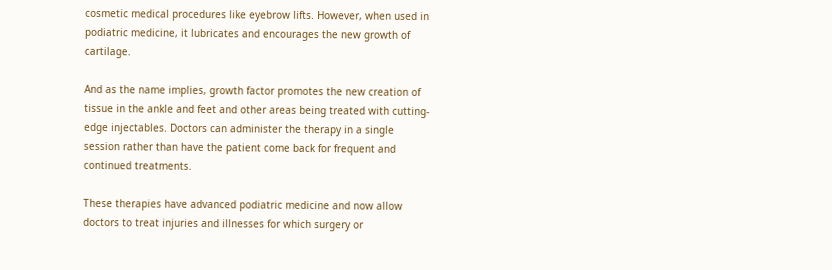cosmetic medical procedures like eyebrow lifts. However, when used in podiatric medicine, it lubricates and encourages the new growth of cartilage.

And as the name implies, growth factor promotes the new creation of tissue in the ankle and feet and other areas being treated with cutting-edge injectables. Doctors can administer the therapy in a single session rather than have the patient come back for frequent and continued treatments.

These therapies have advanced podiatric medicine and now allow doctors to treat injuries and illnesses for which surgery or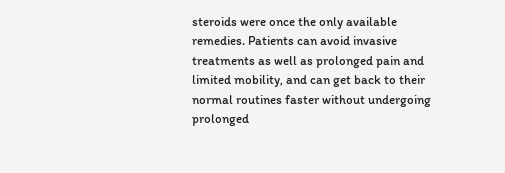steroids were once the only available remedies. Patients can avoid invasive treatments as well as prolonged pain and limited mobility, and can get back to their normal routines faster without undergoing prolonged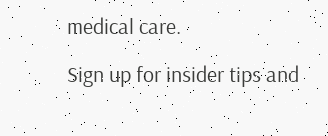medical care.

Sign up for insider tips and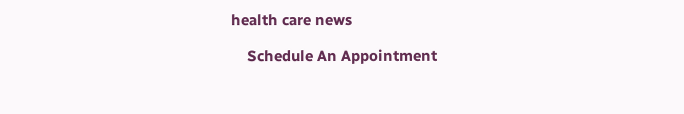health care news

    Schedule An Appointment